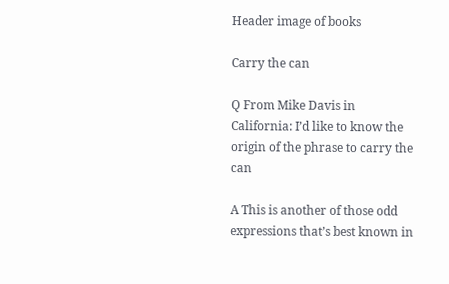Header image of books

Carry the can

Q From Mike Davis in California: I’d like to know the origin of the phrase to carry the can

A This is another of those odd expressions that’s best known in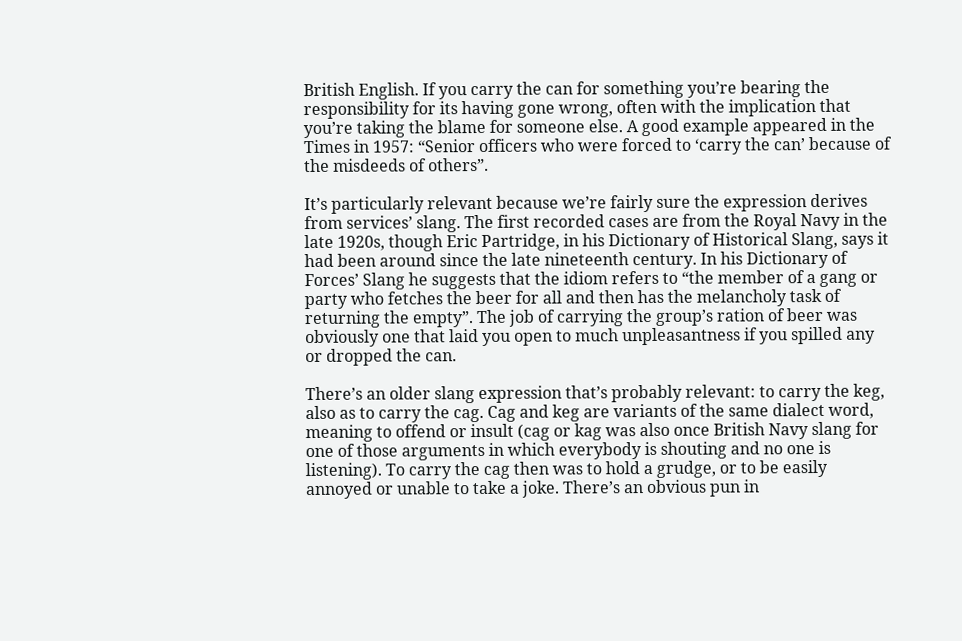British English. If you carry the can for something you’re bearing the responsibility for its having gone wrong, often with the implication that you’re taking the blame for someone else. A good example appeared in the Times in 1957: “Senior officers who were forced to ‘carry the can’ because of the misdeeds of others”.

It’s particularly relevant because we’re fairly sure the expression derives from services’ slang. The first recorded cases are from the Royal Navy in the late 1920s, though Eric Partridge, in his Dictionary of Historical Slang, says it had been around since the late nineteenth century. In his Dictionary of Forces’ Slang he suggests that the idiom refers to “the member of a gang or party who fetches the beer for all and then has the melancholy task of returning the empty”. The job of carrying the group’s ration of beer was obviously one that laid you open to much unpleasantness if you spilled any or dropped the can.

There’s an older slang expression that’s probably relevant: to carry the keg, also as to carry the cag. Cag and keg are variants of the same dialect word, meaning to offend or insult (cag or kag was also once British Navy slang for one of those arguments in which everybody is shouting and no one is listening). To carry the cag then was to hold a grudge, or to be easily annoyed or unable to take a joke. There’s an obvious pun in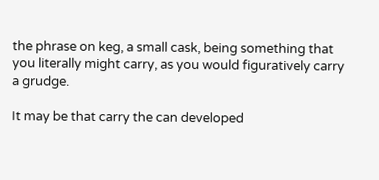the phrase on keg, a small cask, being something that you literally might carry, as you would figuratively carry a grudge.

It may be that carry the can developed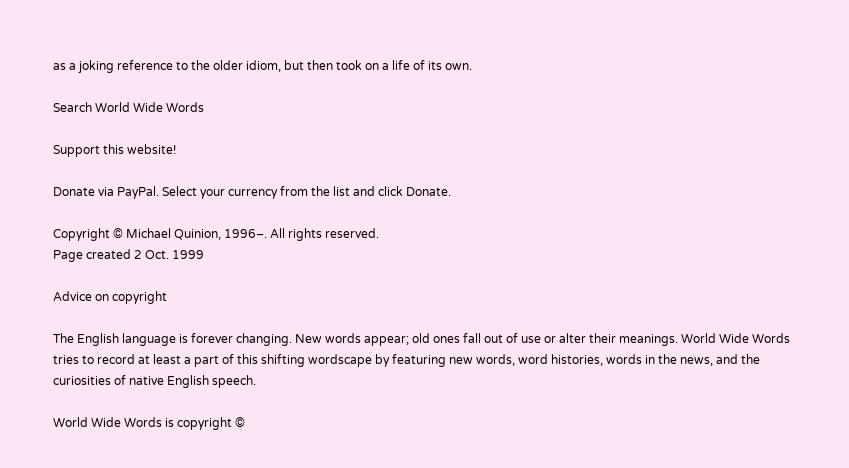as a joking reference to the older idiom, but then took on a life of its own.

Search World Wide Words

Support this website!

Donate via PayPal. Select your currency from the list and click Donate.

Copyright © Michael Quinion, 1996–. All rights reserved.
Page created 2 Oct. 1999

Advice on copyright

The English language is forever changing. New words appear; old ones fall out of use or alter their meanings. World Wide Words tries to record at least a part of this shifting wordscape by featuring new words, word histories, words in the news, and the curiosities of native English speech.

World Wide Words is copyright ©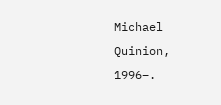Michael Quinion, 1996–.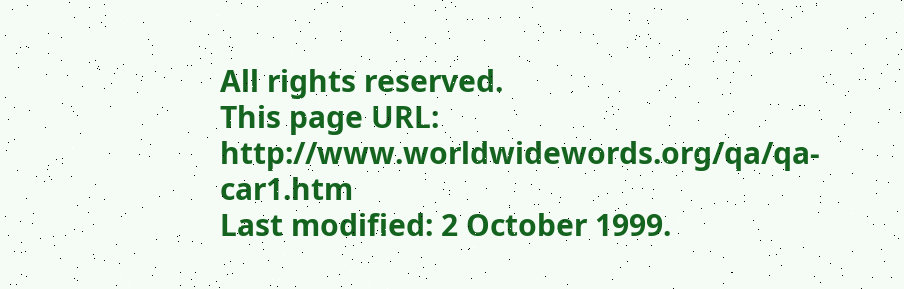All rights reserved.
This page URL: http://www.worldwidewords.org/qa/qa-car1.htm
Last modified: 2 October 1999.